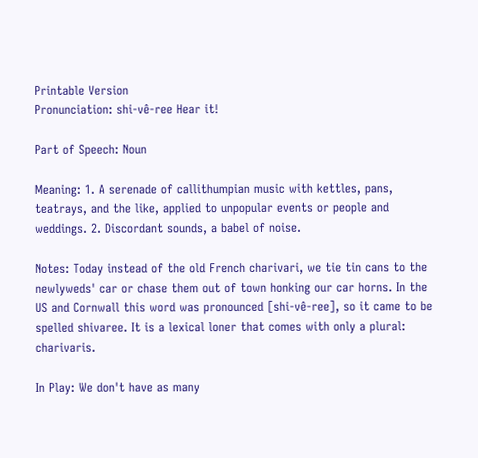Printable Version
Pronunciation: shi-vê-ree Hear it!

Part of Speech: Noun

Meaning: 1. A serenade of callithumpian music with kettles, pans, teatrays, and the like, applied to unpopular events or people and weddings. 2. Discordant sounds, a babel of noise.

Notes: Today instead of the old French charivari, we tie tin cans to the newlyweds' car or chase them out of town honking our car horns. In the US and Cornwall this word was pronounced [shi-vê-ree], so it came to be spelled shivaree. It is a lexical loner that comes with only a plural: charivaris.

In Play: We don't have as many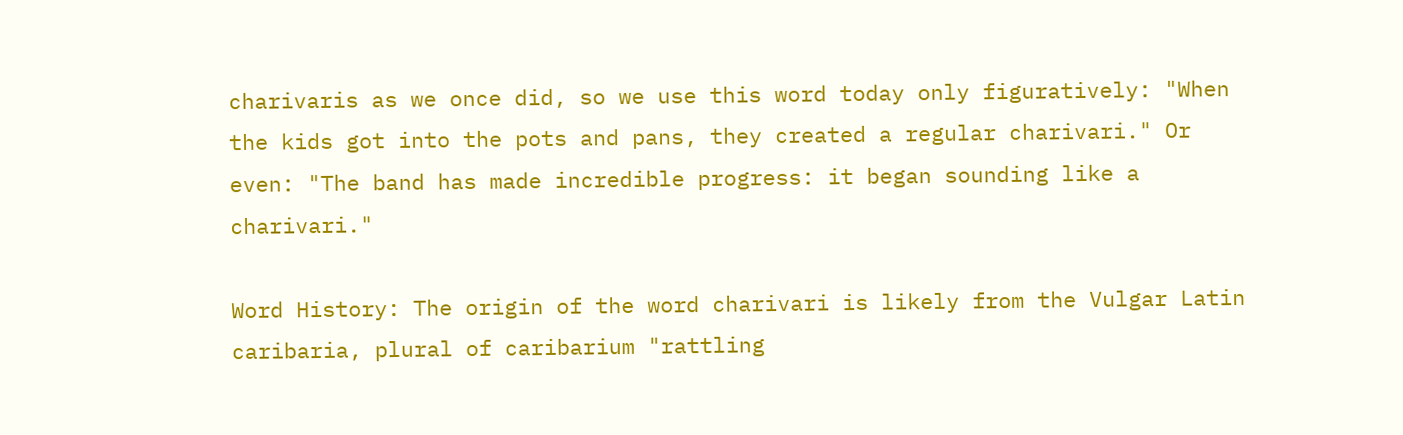charivaris as we once did, so we use this word today only figuratively: "When the kids got into the pots and pans, they created a regular charivari." Or even: "The band has made incredible progress: it began sounding like a charivari."

Word History: The origin of the word charivari is likely from the Vulgar Latin caribaria, plural of caribarium "rattling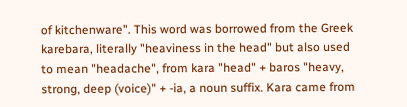of kitchenware". This word was borrowed from the Greek karebara, literally "heaviness in the head" but also used to mean "headache", from kara "head" + baros "heavy, strong, deep (voice)" + -ia, a noun suffix. Kara came from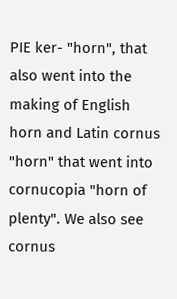PIE ker- "horn", that also went into the making of English horn and Latin cornus "horn" that went into cornucopia "horn of plenty". We also see cornus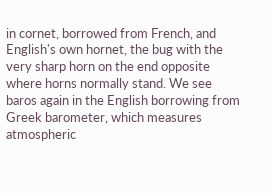in cornet, borrowed from French, and English's own hornet, the bug with the very sharp horn on the end opposite where horns normally stand. We see baros again in the English borrowing from Greek barometer, which measures atmospheric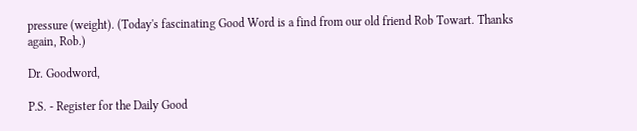pressure (weight). (Today's fascinating Good Word is a find from our old friend Rob Towart. Thanks again, Rob.)

Dr. Goodword,

P.S. - Register for the Daily Good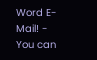Word E-Mail! - You can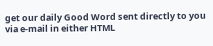get our daily Good Word sent directly to you via e-mail in either HTML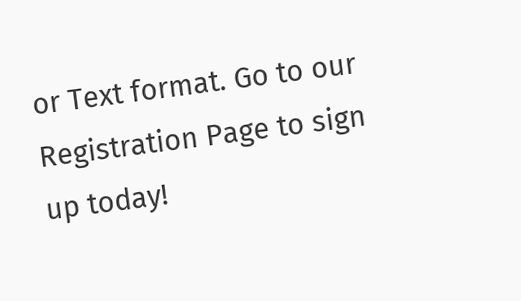or Text format. Go to our Registration Page to sign up today!